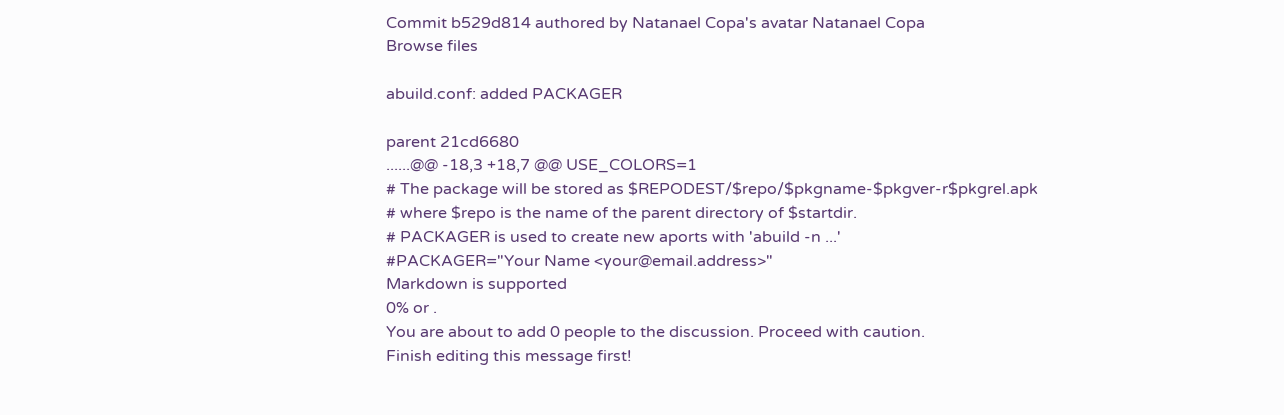Commit b529d814 authored by Natanael Copa's avatar Natanael Copa
Browse files

abuild.conf: added PACKAGER

parent 21cd6680
......@@ -18,3 +18,7 @@ USE_COLORS=1
# The package will be stored as $REPODEST/$repo/$pkgname-$pkgver-r$pkgrel.apk
# where $repo is the name of the parent directory of $startdir.
# PACKAGER is used to create new aports with 'abuild -n ...'
#PACKAGER="Your Name <your@email.address>"
Markdown is supported
0% or .
You are about to add 0 people to the discussion. Proceed with caution.
Finish editing this message first!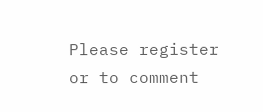Please register or to comment